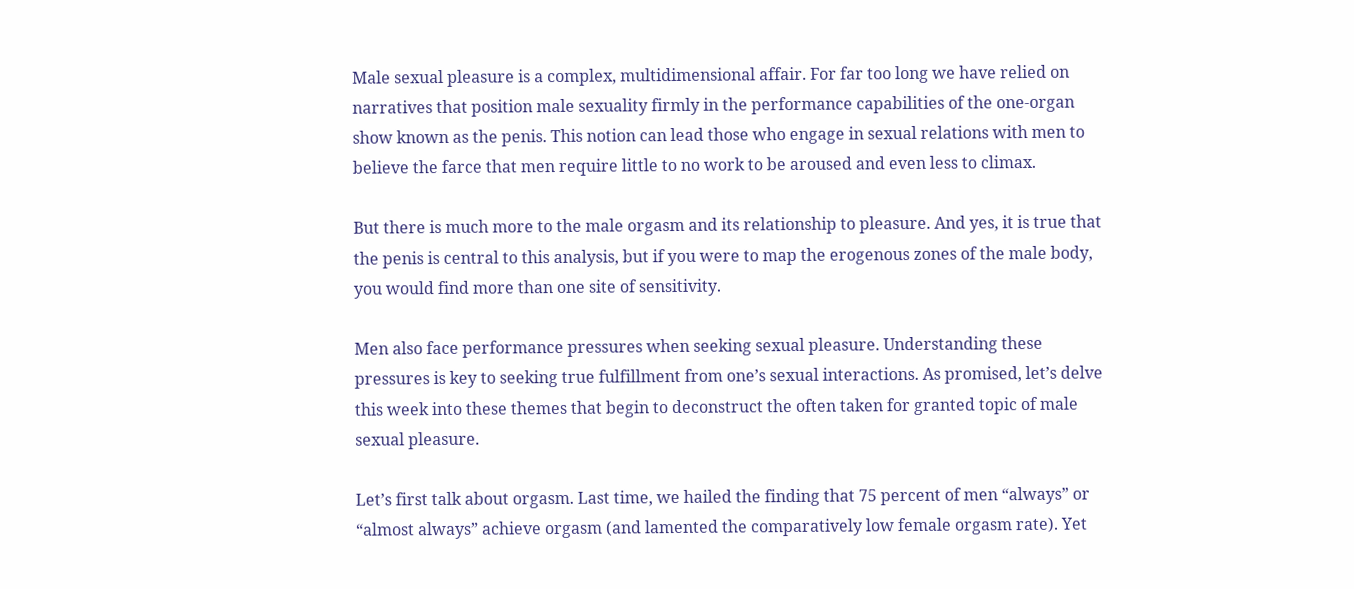Male sexual pleasure is a complex, multidimensional affair. For far too long we have relied on narratives that position male sexuality firmly in the performance capabilities of the one-organ show known as the penis. This notion can lead those who engage in sexual relations with men to believe the farce that men require little to no work to be aroused and even less to climax.

But there is much more to the male orgasm and its relationship to pleasure. And yes, it is true that the penis is central to this analysis, but if you were to map the erogenous zones of the male body, you would find more than one site of sensitivity.

Men also face performance pressures when seeking sexual pleasure. Understanding these pressures is key to seeking true fulfillment from one’s sexual interactions. As promised, let’s delve this week into these themes that begin to deconstruct the often taken for granted topic of male sexual pleasure.

Let’s first talk about orgasm. Last time, we hailed the finding that 75 percent of men “always” or “almost always” achieve orgasm (and lamented the comparatively low female orgasm rate). Yet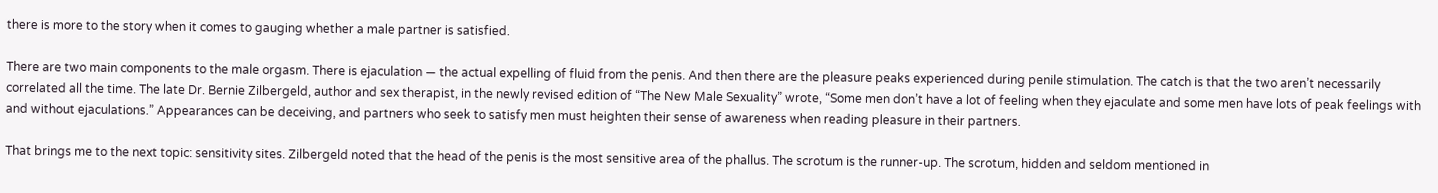there is more to the story when it comes to gauging whether a male partner is satisfied.

There are two main components to the male orgasm. There is ejaculation — the actual expelling of fluid from the penis. And then there are the pleasure peaks experienced during penile stimulation. The catch is that the two aren’t necessarily correlated all the time. The late Dr. Bernie Zilbergeld, author and sex therapist, in the newly revised edition of “The New Male Sexuality” wrote, “Some men don’t have a lot of feeling when they ejaculate and some men have lots of peak feelings with and without ejaculations.” Appearances can be deceiving, and partners who seek to satisfy men must heighten their sense of awareness when reading pleasure in their partners.

That brings me to the next topic: sensitivity sites. Zilbergeld noted that the head of the penis is the most sensitive area of the phallus. The scrotum is the runner-up. The scrotum, hidden and seldom mentioned in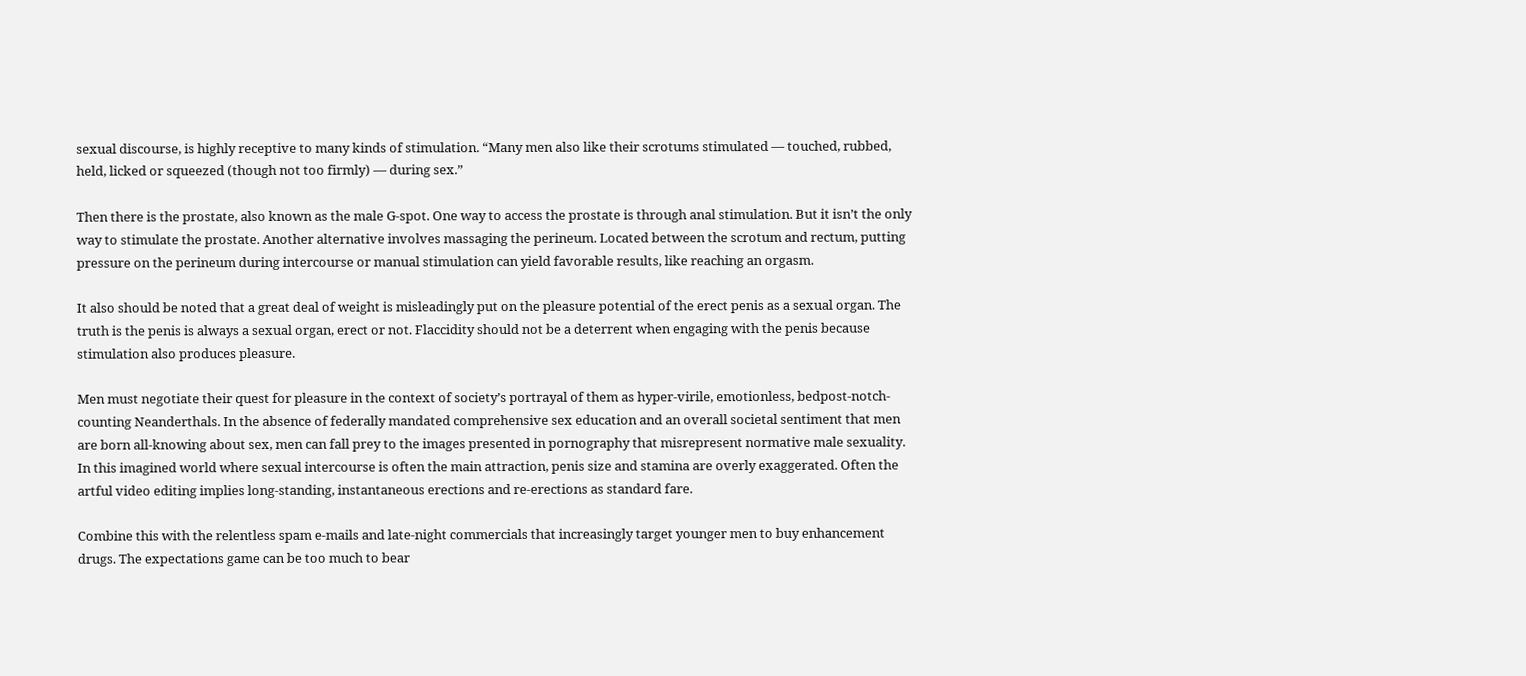sexual discourse, is highly receptive to many kinds of stimulation. “Many men also like their scrotums stimulated — touched, rubbed, held, licked or squeezed (though not too firmly) — during sex.”

Then there is the prostate, also known as the male G-spot. One way to access the prostate is through anal stimulation. But it isn’t the only way to stimulate the prostate. Another alternative involves massaging the perineum. Located between the scrotum and rectum, putting pressure on the perineum during intercourse or manual stimulation can yield favorable results, like reaching an orgasm.

It also should be noted that a great deal of weight is misleadingly put on the pleasure potential of the erect penis as a sexual organ. The truth is the penis is always a sexual organ, erect or not. Flaccidity should not be a deterrent when engaging with the penis because stimulation also produces pleasure.

Men must negotiate their quest for pleasure in the context of society’s portrayal of them as hyper-virile, emotionless, bedpost-notch-counting Neanderthals. In the absence of federally mandated comprehensive sex education and an overall societal sentiment that men are born all-knowing about sex, men can fall prey to the images presented in pornography that misrepresent normative male sexuality. In this imagined world where sexual intercourse is often the main attraction, penis size and stamina are overly exaggerated. Often the artful video editing implies long-standing, instantaneous erections and re-erections as standard fare.

Combine this with the relentless spam e-mails and late-night commercials that increasingly target younger men to buy enhancement drugs. The expectations game can be too much to bear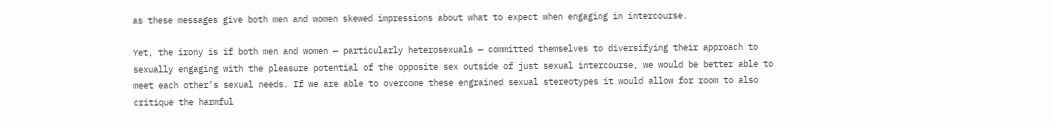as these messages give both men and women skewed impressions about what to expect when engaging in intercourse.

Yet, the irony is if both men and women — particularly heterosexuals — committed themselves to diversifying their approach to sexually engaging with the pleasure potential of the opposite sex outside of just sexual intercourse, we would be better able to meet each other’s sexual needs. If we are able to overcome these engrained sexual stereotypes it would allow for room to also critique the harmful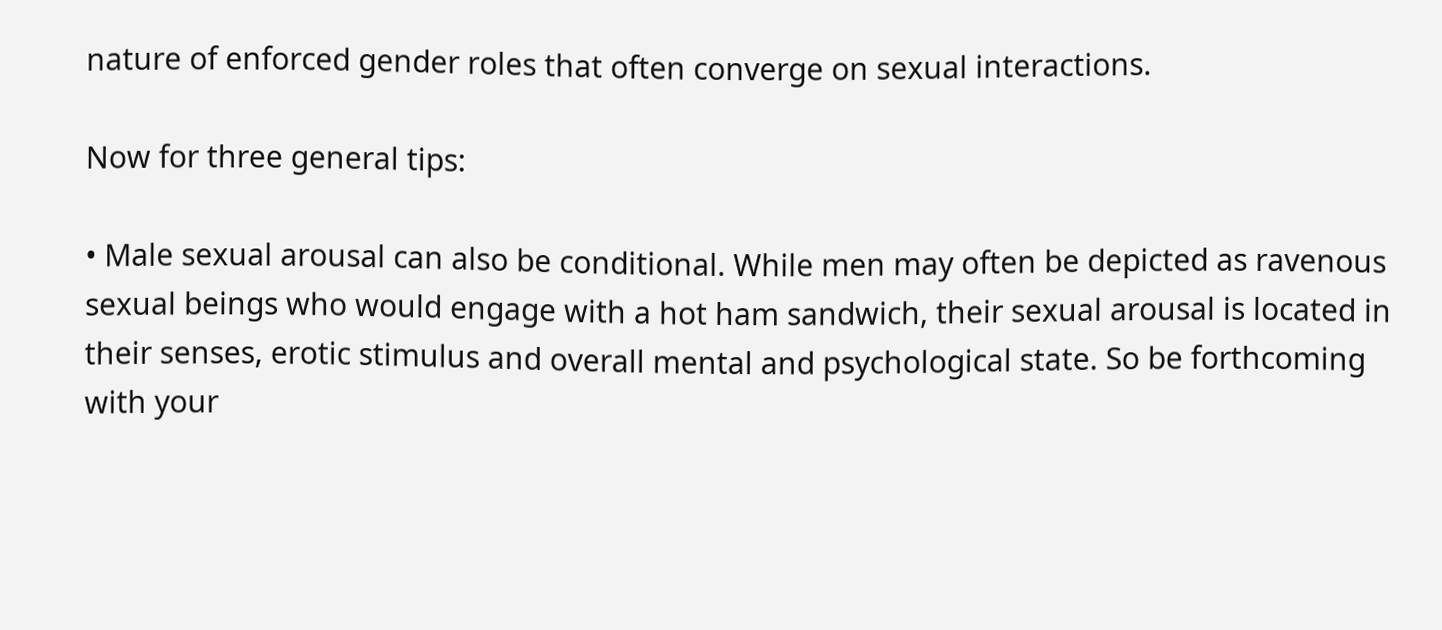nature of enforced gender roles that often converge on sexual interactions.

Now for three general tips:

• Male sexual arousal can also be conditional. While men may often be depicted as ravenous sexual beings who would engage with a hot ham sandwich, their sexual arousal is located in their senses, erotic stimulus and overall mental and psychological state. So be forthcoming with your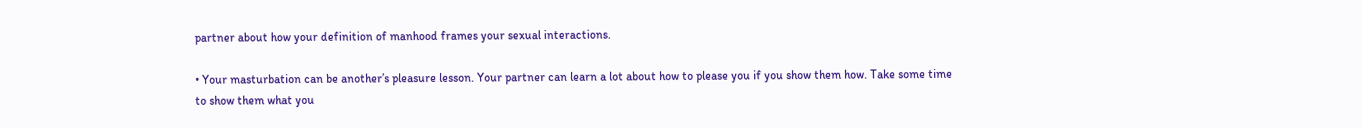partner about how your definition of manhood frames your sexual interactions.

• Your masturbation can be another’s pleasure lesson. Your partner can learn a lot about how to please you if you show them how. Take some time to show them what you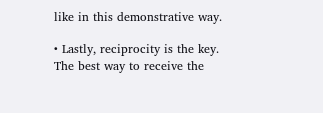like in this demonstrative way.

• Lastly, reciprocity is the key. The best way to receive the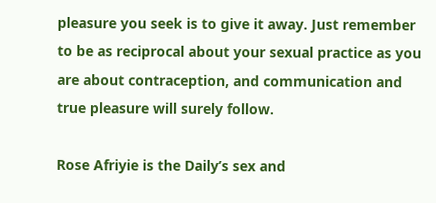pleasure you seek is to give it away. Just remember to be as reciprocal about your sexual practice as you are about contraception, and communication and true pleasure will surely follow.

Rose Afriyie is the Daily’s sex and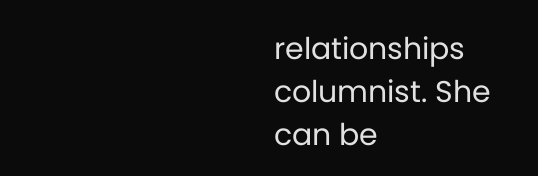relationships columnist. She can be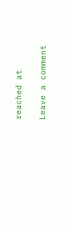reached at

Leave a comment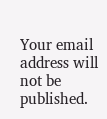Your email address will not be published.